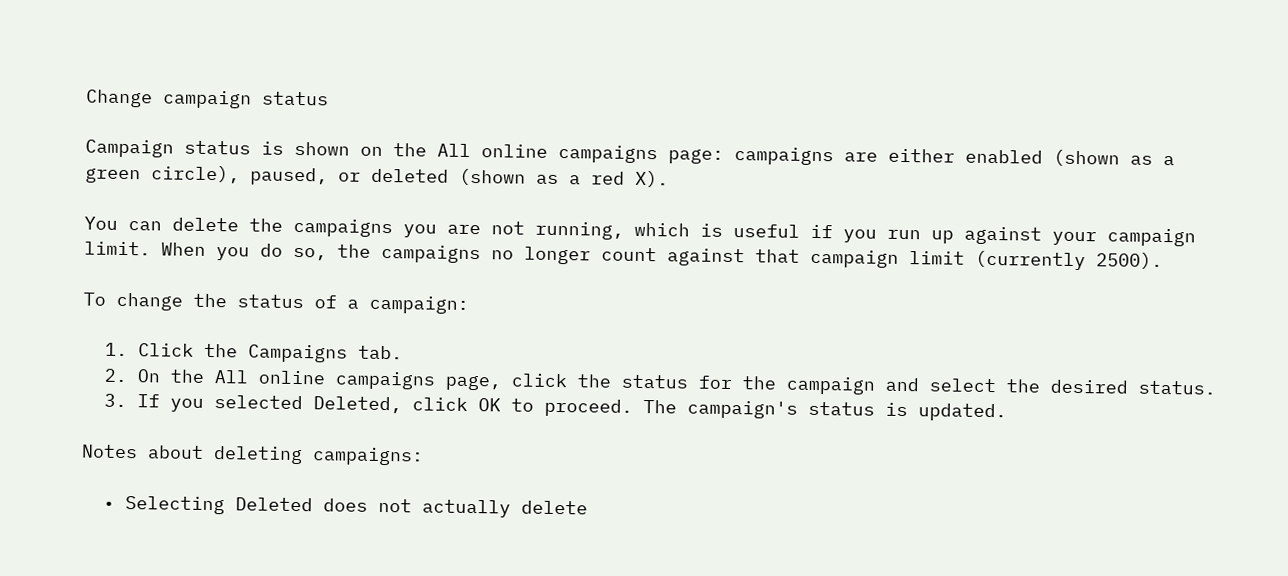Change campaign status

Campaign status is shown on the All online campaigns page: campaigns are either enabled (shown as a green circle), paused, or deleted (shown as a red X).

You can delete the campaigns you are not running, which is useful if you run up against your campaign limit. When you do so, the campaigns no longer count against that campaign limit (currently 2500).

To change the status of a campaign:

  1. Click the Campaigns tab.
  2. On the All online campaigns page, click the status for the campaign and select the desired status.
  3. If you selected Deleted, click OK to proceed. The campaign's status is updated.

Notes about deleting campaigns:

  • Selecting Deleted does not actually delete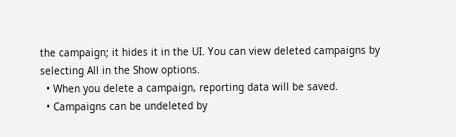the campaign; it hides it in the UI. You can view deleted campaigns by selecting All in the Show options.
  • When you delete a campaign, reporting data will be saved.
  • Campaigns can be undeleted by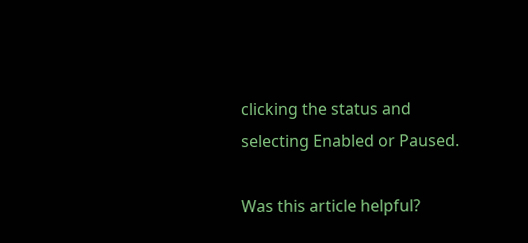clicking the status and selecting Enabled or Paused.

Was this article helpful?